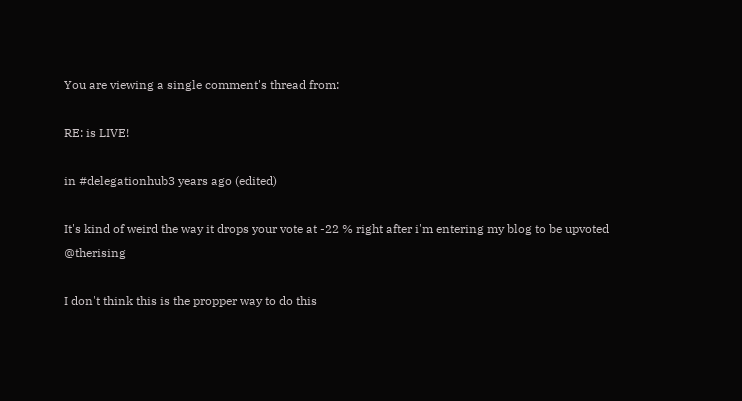You are viewing a single comment's thread from:

RE: is LIVE!

in #delegationhub3 years ago (edited)

It's kind of weird the way it drops your vote at -22 % right after i'm entering my blog to be upvoted @therising

I don't think this is the propper way to do this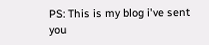PS: This is my blog i've sent you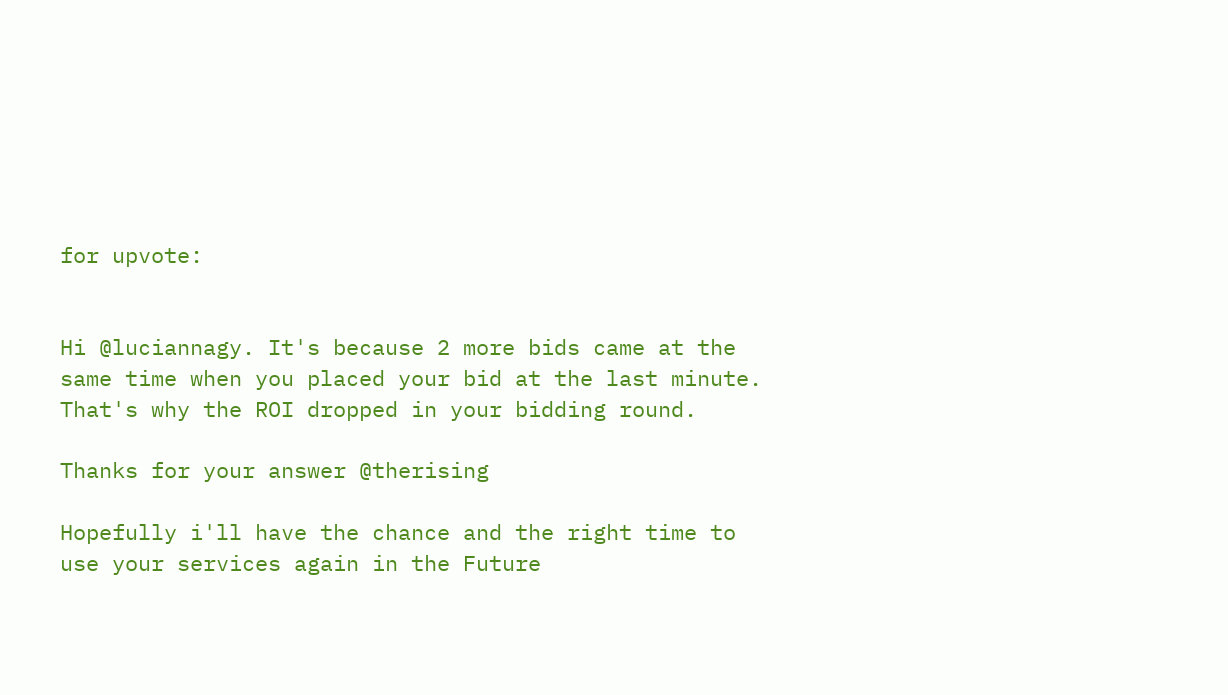for upvote:


Hi @luciannagy. It's because 2 more bids came at the same time when you placed your bid at the last minute. That's why the ROI dropped in your bidding round.

Thanks for your answer @therising

Hopefully i'll have the chance and the right time to use your services again in the Future